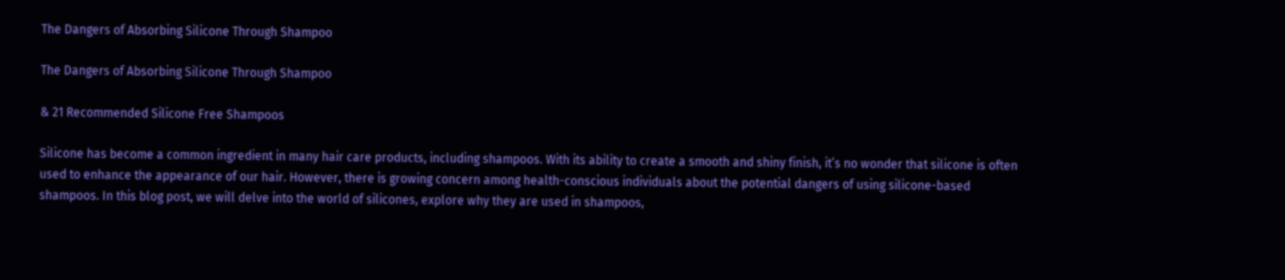The Dangers of Absorbing Silicone Through Shampoo

The Dangers of Absorbing Silicone Through Shampoo

& 21 Recommended Silicone Free Shampoos

Silicone has become a common ingredient in many hair care products, including shampoos. With its ability to create a smooth and shiny finish, it’s no wonder that silicone is often used to enhance the appearance of our hair. However, there is growing concern among health-conscious individuals about the potential dangers of using silicone-based shampoos. In this blog post, we will delve into the world of silicones, explore why they are used in shampoos,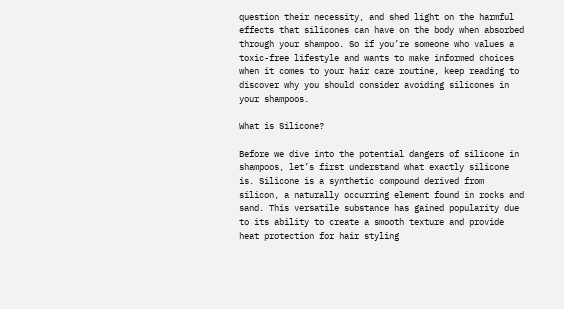question their necessity, and shed light on the harmful effects that silicones can have on the body when absorbed through your shampoo. So if you’re someone who values a toxic-free lifestyle and wants to make informed choices when it comes to your hair care routine, keep reading to discover why you should consider avoiding silicones in your shampoos.

What is Silicone?

Before we dive into the potential dangers of silicone in shampoos, let’s first understand what exactly silicone is. Silicone is a synthetic compound derived from silicon, a naturally occurring element found in rocks and sand. This versatile substance has gained popularity due to its ability to create a smooth texture and provide heat protection for hair styling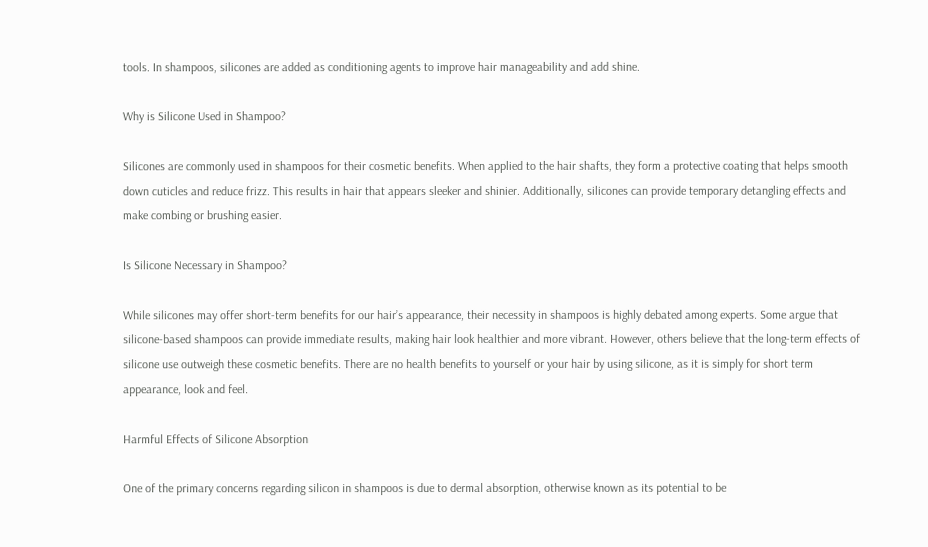tools. In shampoos, silicones are added as conditioning agents to improve hair manageability and add shine.

Why is Silicone Used in Shampoo?

Silicones are commonly used in shampoos for their cosmetic benefits. When applied to the hair shafts, they form a protective coating that helps smooth down cuticles and reduce frizz. This results in hair that appears sleeker and shinier. Additionally, silicones can provide temporary detangling effects and make combing or brushing easier.

Is Silicone Necessary in Shampoo?

While silicones may offer short-term benefits for our hair’s appearance, their necessity in shampoos is highly debated among experts. Some argue that silicone-based shampoos can provide immediate results, making hair look healthier and more vibrant. However, others believe that the long-term effects of silicone use outweigh these cosmetic benefits. There are no health benefits to yourself or your hair by using silicone, as it is simply for short term appearance, look and feel.

Harmful Effects of Silicone Absorption

One of the primary concerns regarding silicon in shampoos is due to dermal absorption, otherwise known as its potential to be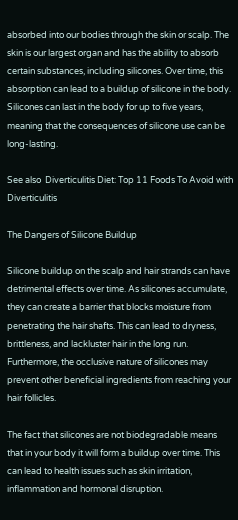absorbed into our bodies through the skin or scalp. The skin is our largest organ and has the ability to absorb certain substances, including silicones. Over time, this absorption can lead to a buildup of silicone in the body. Silicones can last in the body for up to five years, meaning that the consequences of silicone use can be long-lasting.

See also  Diverticulitis Diet: Top 11 Foods To Avoid with Diverticulitis

The Dangers of Silicone Buildup

Silicone buildup on the scalp and hair strands can have detrimental effects over time. As silicones accumulate, they can create a barrier that blocks moisture from penetrating the hair shafts. This can lead to dryness, brittleness, and lackluster hair in the long run. Furthermore, the occlusive nature of silicones may prevent other beneficial ingredients from reaching your hair follicles.

The fact that silicones are not biodegradable means that in your body it will form a buildup over time. This can lead to health issues such as skin irritation, inflammation and hormonal disruption.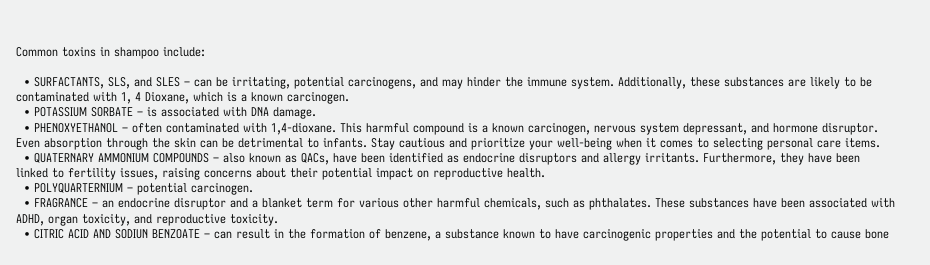Common toxins in shampoo include:

  • SURFACTANTS, SLS, and SLES – can be irritating, potential carcinogens, and may hinder the immune system. Additionally, these substances are likely to be contaminated with 1, 4 Dioxane, which is a known carcinogen.
  • POTASSIUM SORBATE – is associated with DNA damage.
  • PHENOXYETHANOL – often contaminated with 1,4-dioxane. This harmful compound is a known carcinogen, nervous system depressant, and hormone disruptor. Even absorption through the skin can be detrimental to infants. Stay cautious and prioritize your well-being when it comes to selecting personal care items.
  • QUATERNARY AMMONIUM COMPOUNDS – also known as QACs, have been identified as endocrine disruptors and allergy irritants. Furthermore, they have been linked to fertility issues, raising concerns about their potential impact on reproductive health.
  • POLYQUARTERNIUM – potential carcinogen.
  • FRAGRANCE – an endocrine disruptor and a blanket term for various other harmful chemicals, such as phthalates. These substances have been associated with ADHD, organ toxicity, and reproductive toxicity.
  • CITRIC ACID AND SODIUN BENZOATE – can result in the formation of benzene, a substance known to have carcinogenic properties and the potential to cause bone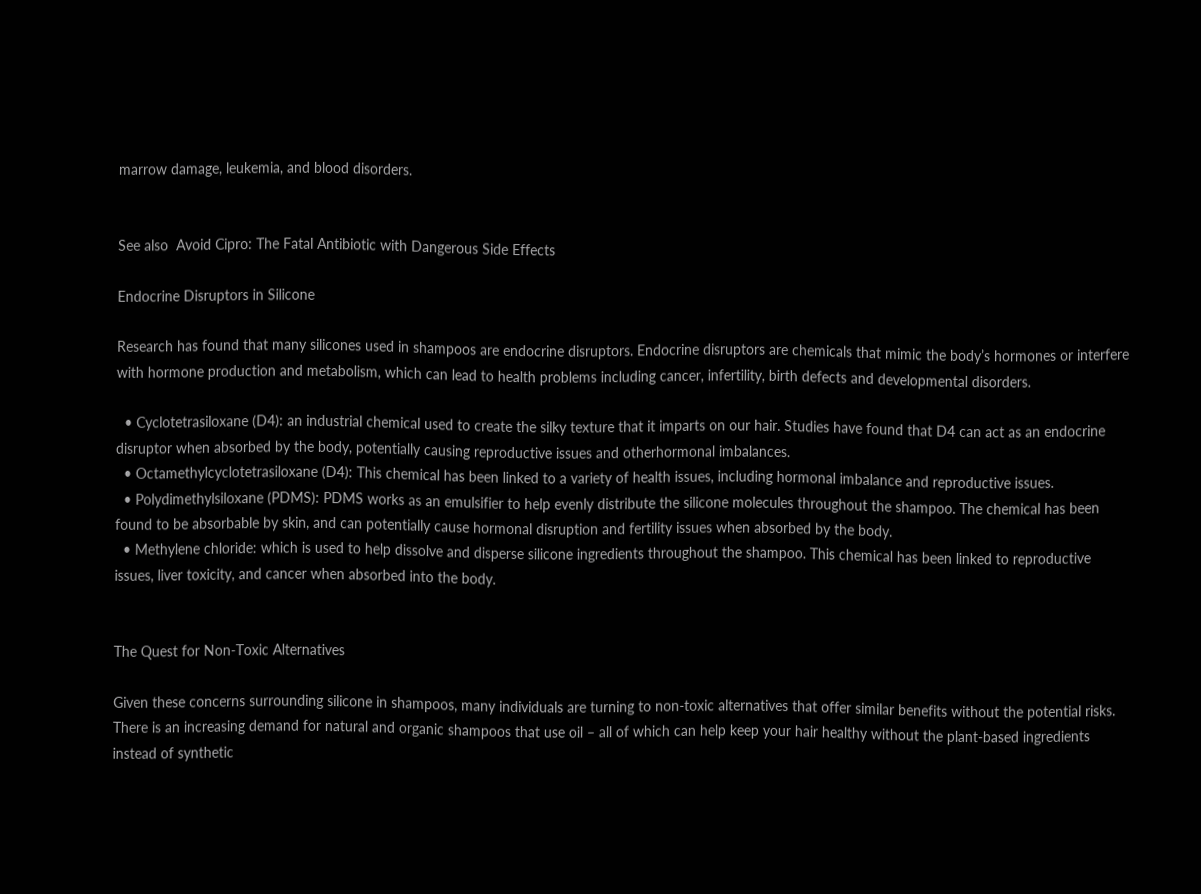marrow damage, leukemia, and blood disorders.


See also  Avoid Cipro: The Fatal Antibiotic with Dangerous Side Effects

Endocrine Disruptors in Silicone

Research has found that many silicones used in shampoos are endocrine disruptors. Endocrine disruptors are chemicals that mimic the body’s hormones or interfere with hormone production and metabolism, which can lead to health problems including cancer, infertility, birth defects and developmental disorders.

  • Cyclotetrasiloxane (D4): an industrial chemical used to create the silky texture that it imparts on our hair. Studies have found that D4 can act as an endocrine disruptor when absorbed by the body, potentially causing reproductive issues and otherhormonal imbalances.
  • Octamethylcyclotetrasiloxane (D4): This chemical has been linked to a variety of health issues, including hormonal imbalance and reproductive issues.
  • Polydimethylsiloxane (PDMS): PDMS works as an emulsifier to help evenly distribute the silicone molecules throughout the shampoo. The chemical has been found to be absorbable by skin, and can potentially cause hormonal disruption and fertility issues when absorbed by the body.
  • Methylene chloride: which is used to help dissolve and disperse silicone ingredients throughout the shampoo. This chemical has been linked to reproductive issues, liver toxicity, and cancer when absorbed into the body.


The Quest for Non-Toxic Alternatives

Given these concerns surrounding silicone in shampoos, many individuals are turning to non-toxic alternatives that offer similar benefits without the potential risks. There is an increasing demand for natural and organic shampoos that use oil – all of which can help keep your hair healthy without the plant-based ingredients instead of synthetic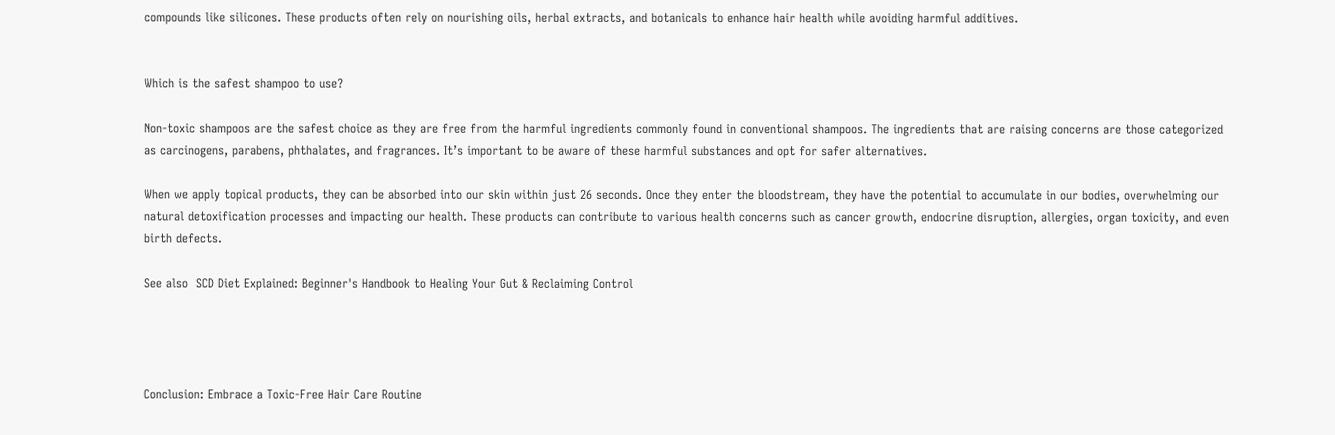compounds like silicones. These products often rely on nourishing oils, herbal extracts, and botanicals to enhance hair health while avoiding harmful additives.


Which is the safest shampoo to use?

Non-toxic shampoos are the safest choice as they are free from the harmful ingredients commonly found in conventional shampoos. The ingredients that are raising concerns are those categorized as carcinogens, parabens, phthalates, and fragrances. It’s important to be aware of these harmful substances and opt for safer alternatives.

When we apply topical products, they can be absorbed into our skin within just 26 seconds. Once they enter the bloodstream, they have the potential to accumulate in our bodies, overwhelming our natural detoxification processes and impacting our health. These products can contribute to various health concerns such as cancer growth, endocrine disruption, allergies, organ toxicity, and even birth defects.

See also  SCD Diet Explained: Beginner's Handbook to Healing Your Gut & Reclaiming Control




Conclusion: Embrace a Toxic-Free Hair Care Routine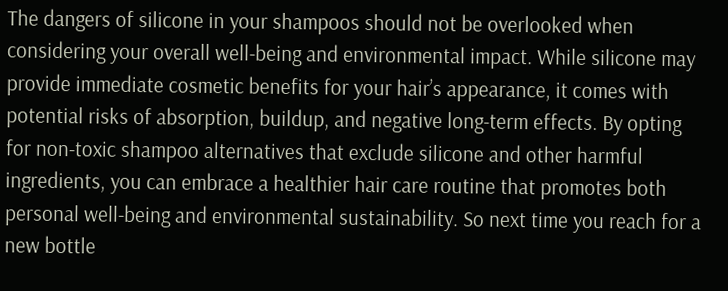The dangers of silicone in your shampoos should not be overlooked when considering your overall well-being and environmental impact. While silicone may provide immediate cosmetic benefits for your hair’s appearance, it comes with potential risks of absorption, buildup, and negative long-term effects. By opting for non-toxic shampoo alternatives that exclude silicone and other harmful ingredients, you can embrace a healthier hair care routine that promotes both personal well-being and environmental sustainability. So next time you reach for a new bottle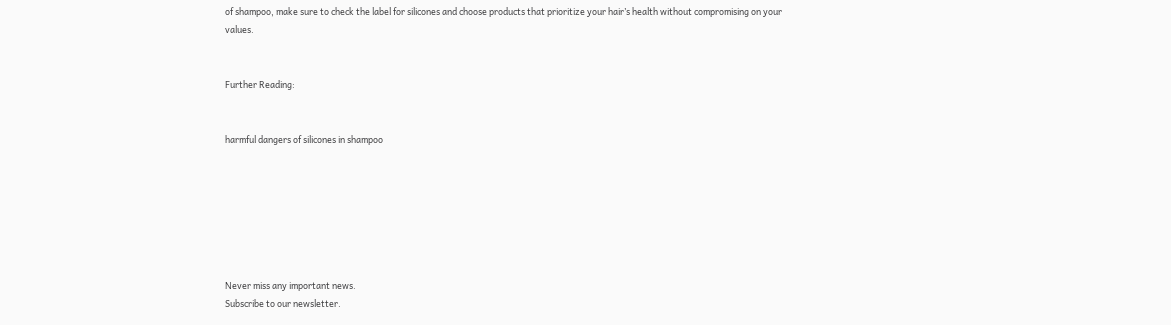of shampoo, make sure to check the label for silicones and choose products that prioritize your hair’s health without compromising on your values.


Further Reading:


harmful dangers of silicones in shampoo







Never miss any important news.
Subscribe to our newsletter.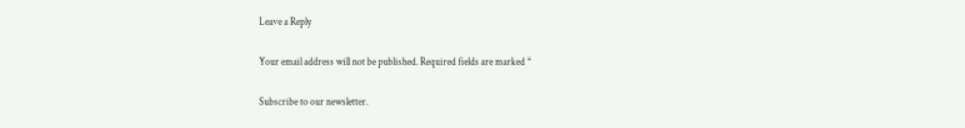Leave a Reply

Your email address will not be published. Required fields are marked *

Subscribe to our newsletter.